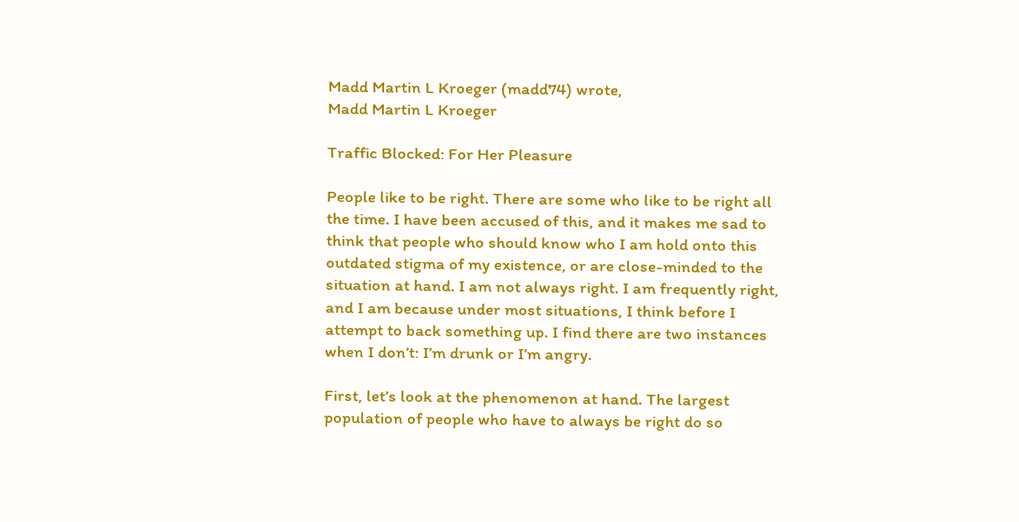Madd Martin L Kroeger (madd74) wrote,
Madd Martin L Kroeger

Traffic Blocked: For Her Pleasure

People like to be right. There are some who like to be right all the time. I have been accused of this, and it makes me sad to think that people who should know who I am hold onto this outdated stigma of my existence, or are close-minded to the situation at hand. I am not always right. I am frequently right, and I am because under most situations, I think before I attempt to back something up. I find there are two instances when I don’t: I’m drunk or I’m angry.

First, let’s look at the phenomenon at hand. The largest population of people who have to always be right do so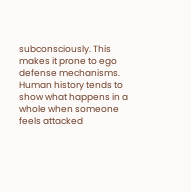subconsciously. This makes it prone to ego defense mechanisms. Human history tends to show what happens in a whole when someone feels attacked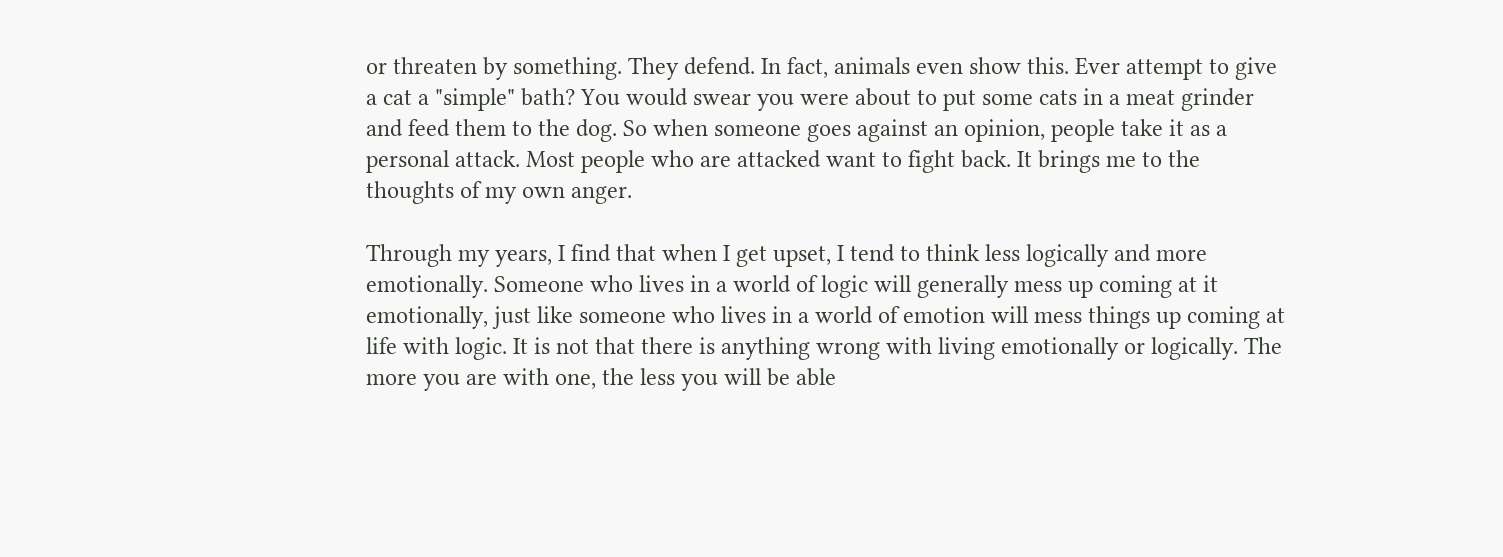or threaten by something. They defend. In fact, animals even show this. Ever attempt to give a cat a "simple" bath? You would swear you were about to put some cats in a meat grinder and feed them to the dog. So when someone goes against an opinion, people take it as a personal attack. Most people who are attacked want to fight back. It brings me to the thoughts of my own anger.

Through my years, I find that when I get upset, I tend to think less logically and more emotionally. Someone who lives in a world of logic will generally mess up coming at it emotionally, just like someone who lives in a world of emotion will mess things up coming at life with logic. It is not that there is anything wrong with living emotionally or logically. The more you are with one, the less you will be able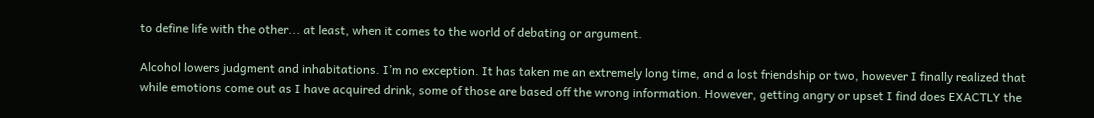to define life with the other... at least, when it comes to the world of debating or argument.

Alcohol lowers judgment and inhabitations. I’m no exception. It has taken me an extremely long time, and a lost friendship or two, however I finally realized that while emotions come out as I have acquired drink, some of those are based off the wrong information. However, getting angry or upset I find does EXACTLY the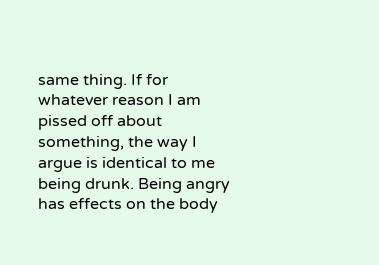same thing. If for whatever reason I am pissed off about something, the way I argue is identical to me being drunk. Being angry has effects on the body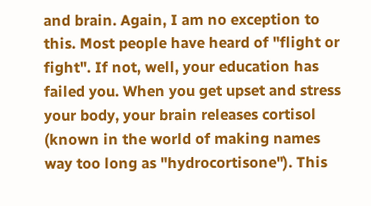and brain. Again, I am no exception to this. Most people have heard of "flight or fight". If not, well, your education has failed you. When you get upset and stress your body, your brain releases cortisol (known in the world of making names way too long as "hydrocortisone"). This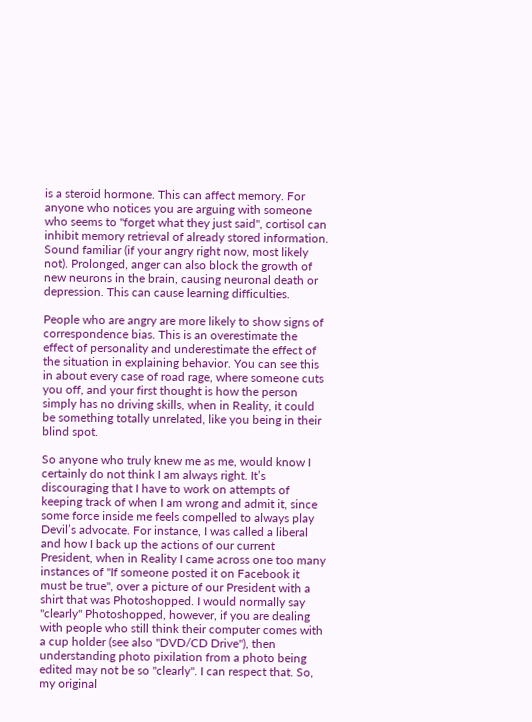is a steroid hormone. This can affect memory. For anyone who notices you are arguing with someone who seems to "forget what they just said", cortisol can inhibit memory retrieval of already stored information. Sound familiar (if your angry right now, most likely not). Prolonged, anger can also block the growth of new neurons in the brain, causing neuronal death or depression. This can cause learning difficulties.

People who are angry are more likely to show signs of correspondence bias. This is an overestimate the effect of personality and underestimate the effect of the situation in explaining behavior. You can see this in about every case of road rage, where someone cuts you off, and your first thought is how the person simply has no driving skills, when in Reality, it could be something totally unrelated, like you being in their blind spot.

So anyone who truly knew me as me, would know I certainly do not think I am always right. It’s discouraging that I have to work on attempts of keeping track of when I am wrong and admit it, since some force inside me feels compelled to always play Devil’s advocate. For instance, I was called a liberal and how I back up the actions of our current President, when in Reality I came across one too many instances of "If someone posted it on Facebook it must be true", over a picture of our President with a shirt that was Photoshopped. I would normally say "clearly" Photoshopped, however, if you are dealing with people who still think their computer comes with a cup holder (see also "DVD/CD Drive"), then understanding photo pixilation from a photo being edited may not be so "clearly". I can respect that. So, my original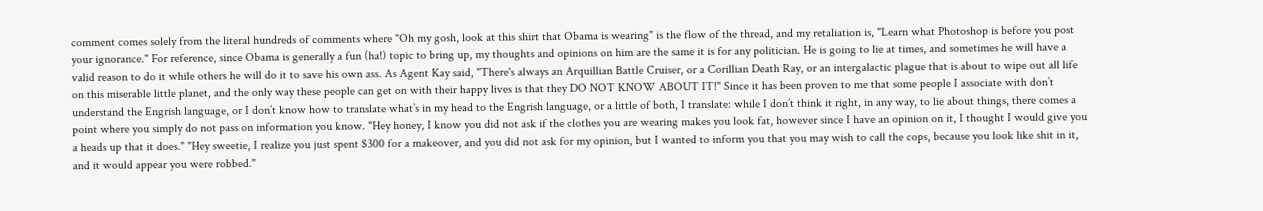comment comes solely from the literal hundreds of comments where "Oh my gosh, look at this shirt that Obama is wearing" is the flow of the thread, and my retaliation is, "Learn what Photoshop is before you post your ignorance." For reference, since Obama is generally a fun (ha!) topic to bring up, my thoughts and opinions on him are the same it is for any politician. He is going to lie at times, and sometimes he will have a valid reason to do it while others he will do it to save his own ass. As Agent Kay said, "There's always an Arquillian Battle Cruiser, or a Corillian Death Ray, or an intergalactic plague that is about to wipe out all life on this miserable little planet, and the only way these people can get on with their happy lives is that they DO NOT KNOW ABOUT IT!" Since it has been proven to me that some people I associate with don’t understand the Engrish language, or I don’t know how to translate what’s in my head to the Engrish language, or a little of both, I translate: while I don’t think it right, in any way, to lie about things, there comes a point where you simply do not pass on information you know. "Hey honey, I know you did not ask if the clothes you are wearing makes you look fat, however since I have an opinion on it, I thought I would give you a heads up that it does." "Hey sweetie, I realize you just spent $300 for a makeover, and you did not ask for my opinion, but I wanted to inform you that you may wish to call the cops, because you look like shit in it, and it would appear you were robbed."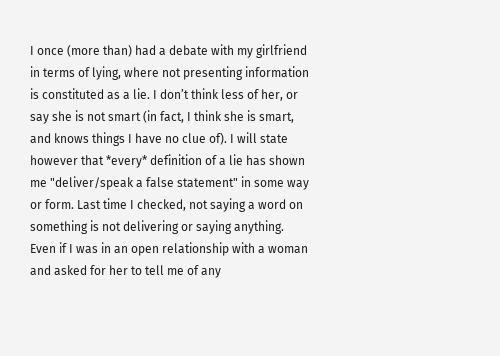I once (more than) had a debate with my girlfriend in terms of lying, where not presenting information is constituted as a lie. I don’t think less of her, or say she is not smart (in fact, I think she is smart, and knows things I have no clue of). I will state however that *every* definition of a lie has shown me "deliver/speak a false statement" in some way or form. Last time I checked, not saying a word on something is not delivering or saying anything. Even if I was in an open relationship with a woman and asked for her to tell me of any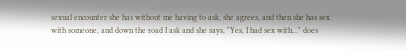sexual encounter she has without me having to ask, she agrees, and then she has sex with someone, and down the road I ask and she says, "Yes, I had sex with..." does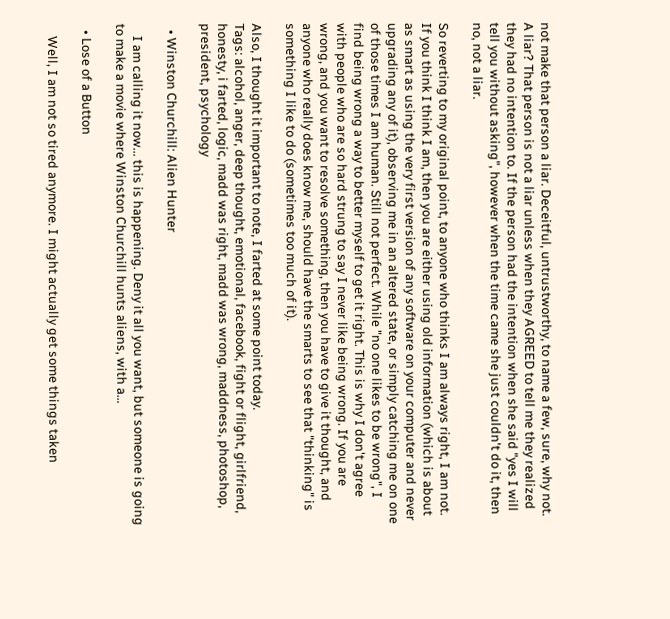not make that person a liar. Deceitful, untrustworthy, to name a few, sure, why not. A liar? That person is not a liar unless when they AGREED to tell me they realized they had no intention to. If the person had the intention when she said "yes I will tell you without asking", however when the time came she just couldn't do it, then no, not a liar.

So reverting to my original point, to anyone who thinks I am always right, I am not. If you think I think I am, then you are either using old information (which is about as smart as using the very first version of any software on your computer and never upgrading any of it), observing me in an altered state, or simply catching me on one of those times I am human. Still not perfect. While "no one likes to be wrong", I find being wrong a way to better myself to get it right. This is why I don't agree with people who are so hard strung to say I never like being wrong. If you are wrong, and you want to resolve something, then you have to give it thought, and anyone who really does know me, should have the smarts to see that "thinking" is something I like to do (sometimes too much of it).

Also, I thought it important to note, I farted at some point today.
Tags: alcohol, anger, deep thought, emotional, facebook, fight or flight, girlfriend, honesty, i farted, logic, madd was right, madd was wrong, maddness, photoshop, president, psychology

  • Winston Churchill: Alien Hunter

    I am calling it now... this is happening. Deny it all you want, but someone is going to make a movie where Winston Churchill hunts aliens, with a…

  • Lose of a Button

    Well, I am not so tired anymore. I might actually get some things taken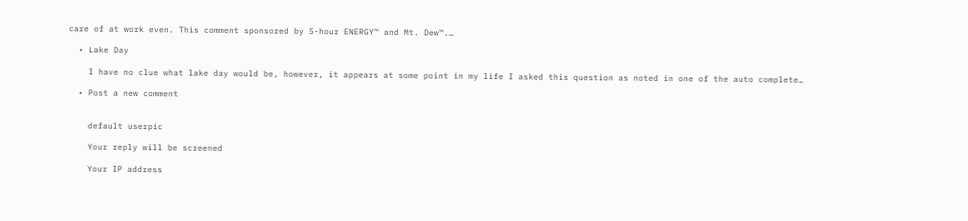care of at work even. This comment sponsored by 5-hour ENERGY™ and Mt. Dew™.…

  • Lake Day

    I have no clue what lake day would be, however, it appears at some point in my life I asked this question as noted in one of the auto complete…

  • Post a new comment


    default userpic

    Your reply will be screened

    Your IP address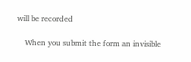will be recorded

    When you submit the form an invisible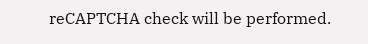reCAPTCHA check will be performed.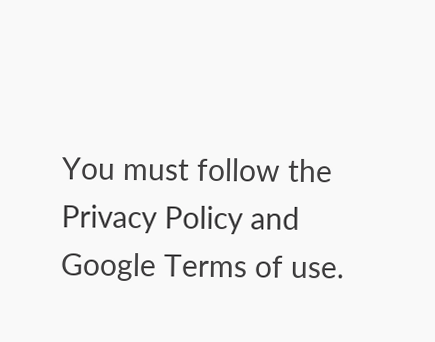You must follow the Privacy Policy and Google Terms of use.